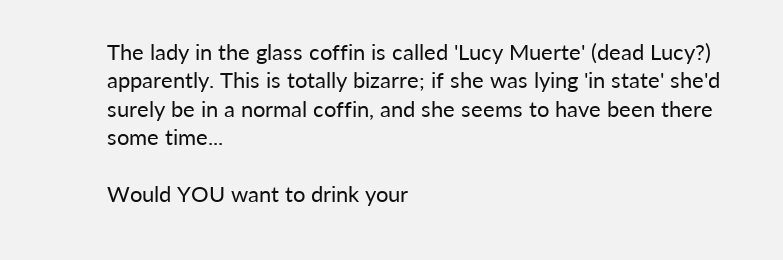The lady in the glass coffin is called 'Lucy Muerte' (dead Lucy?) apparently. This is totally bizarre; if she was lying 'in state' she'd surely be in a normal coffin, and she seems to have been there some time...

Would YOU want to drink your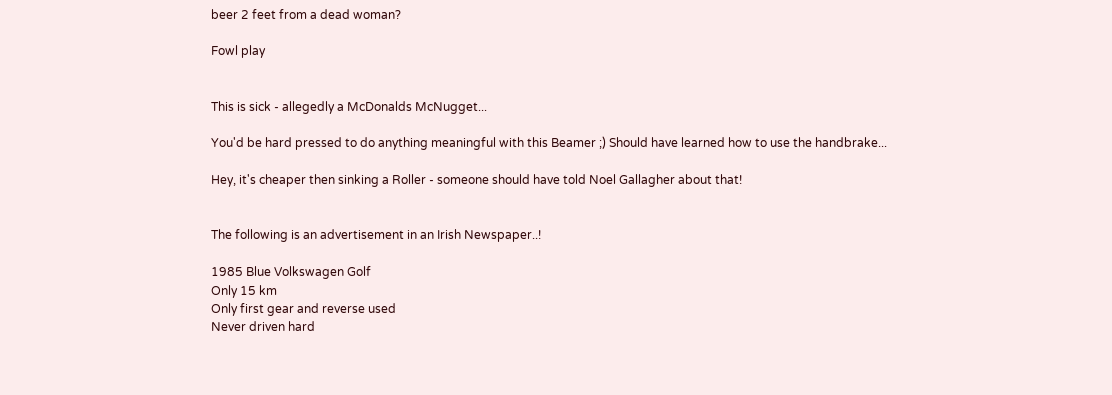beer 2 feet from a dead woman?

Fowl play


This is sick - allegedly a McDonalds McNugget...

You'd be hard pressed to do anything meaningful with this Beamer ;) Should have learned how to use the handbrake...

Hey, it's cheaper then sinking a Roller - someone should have told Noel Gallagher about that!


The following is an advertisement in an Irish Newspaper..!

1985 Blue Volkswagen Golf
Only 15 km
Only first gear and reverse used
Never driven hard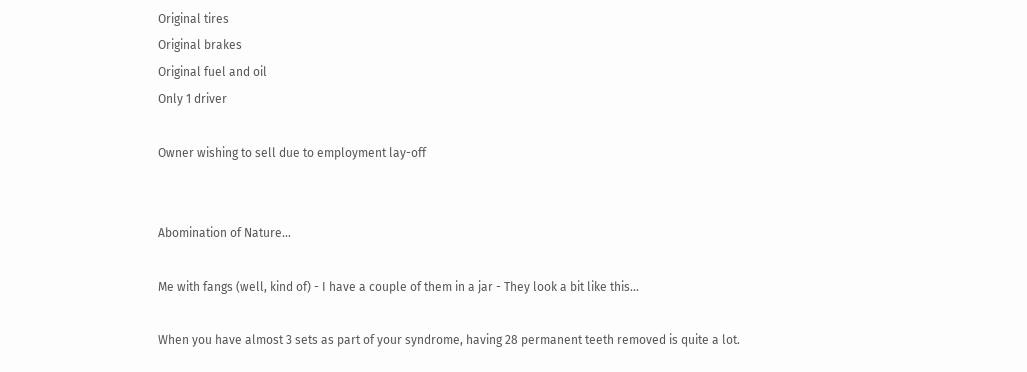Original tires
Original brakes
Original fuel and oil
Only 1 driver

Owner wishing to sell due to employment lay-off


Abomination of Nature...

Me with fangs (well, kind of) - I have a couple of them in a jar - They look a bit like this...

When you have almost 3 sets as part of your syndrome, having 28 permanent teeth removed is quite a lot.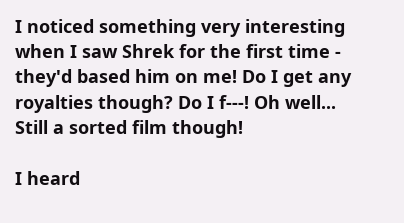I noticed something very interesting when I saw Shrek for the first time - they'd based him on me! Do I get any royalties though? Do I f---! Oh well... Still a sorted film though!

I heard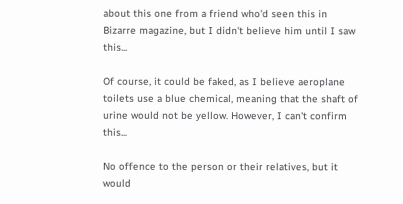about this one from a friend who'd seen this in Bizarre magazine, but I didn't believe him until I saw this...

Of course, it could be faked, as I believe aeroplane toilets use a blue chemical, meaning that the shaft of urine would not be yellow. However, I can't confirm this...

No offence to the person or their relatives, but it would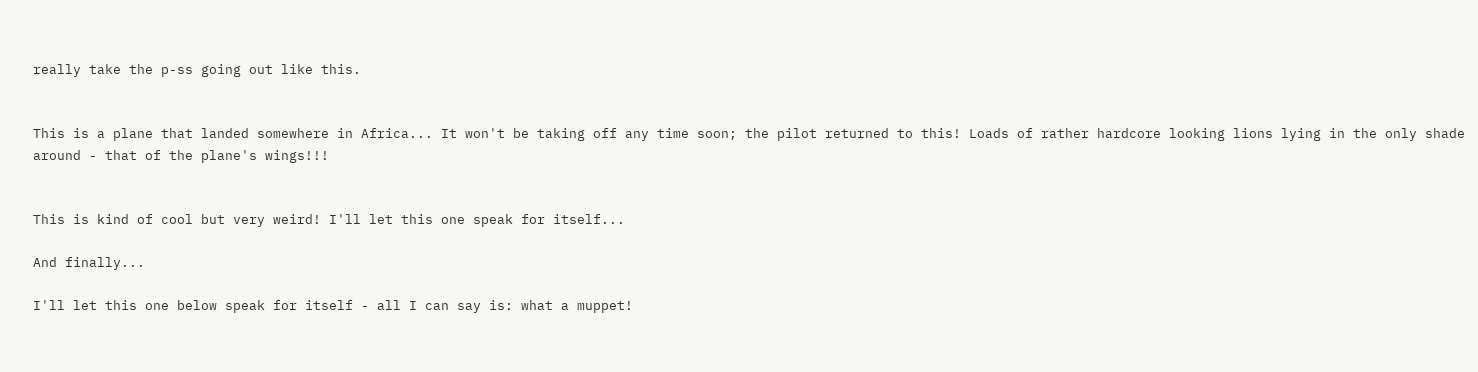really take the p-ss going out like this.


This is a plane that landed somewhere in Africa... It won't be taking off any time soon; the pilot returned to this! Loads of rather hardcore looking lions lying in the only shade around - that of the plane's wings!!!


This is kind of cool but very weird! I'll let this one speak for itself...

And finally...

I'll let this one below speak for itself - all I can say is: what a muppet!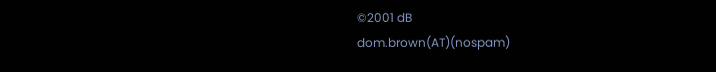©2001 dB
dom.brown(AT)(nospam)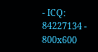- ICQ: 84227134 - 800x600